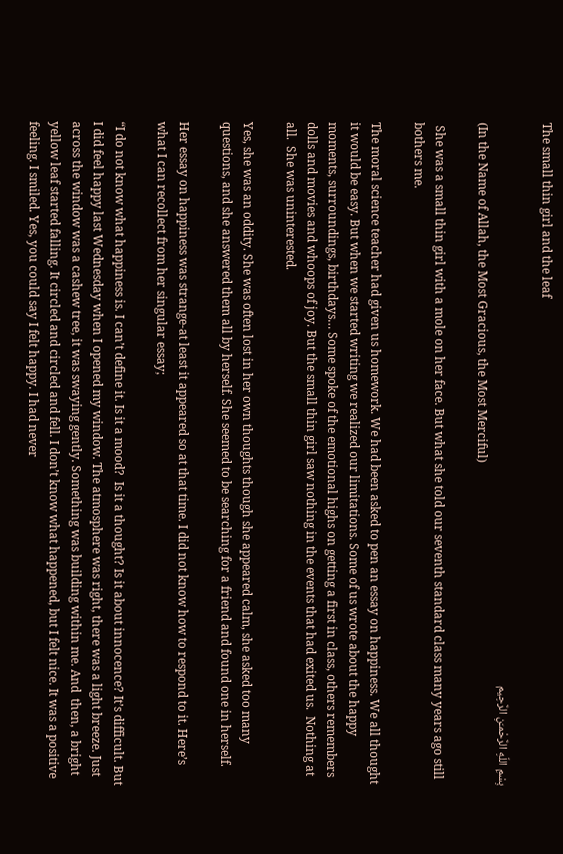The small thin girl and the leaf

بِسْمِ اللّهِ الرَّحْمـَنِ الرَّحِيم
(In the Name of Allah, the Most Gracious, the Most Merciful)

 She was a small thin girl with a mole on her face. But what she told our seventh standard class many years ago still bothers me.

The moral science teacher had given us homework. We had been asked to pen an essay on happiness. We all thought it would be easy. But when we started writing we realized our limitations. Some of us wrote about the happy moments, surroundings, birthdays… Some spoke of the emotional highs on getting a first in class, others remembers dolls and movies and whoops of joy. But the small thin girl saw nothing in the events that had exited us.  Nothing at all.  She was uninterested.

Yes, she was an oddity. She was often lost in her own thoughts though she appeared calm, she asked too many questions, and she answered them all by herself. She seemed to be searching for a friend and found one in herself.

Her essay on happiness was strange-at least it appeared so at that time. I did not know how to respond to it. Here’s what I can recollect from her singular essay;

“I do not know what happiness is. I can’t define it. Is it a mood?  Is it a thought? Is it about innocence? It’s difficult. But I did feel happy last Wednesday when I opened my window. The atmosphere was right, there was a light breeze. Just across the window was a cashew tree, it was swaying gently. Something was building within me. And  then, a bright yellow leaf started falling. It circled and circled and fell. I don’t know what happened, but I felt nice. It was a positive feeling. I smiled. Yes, you could say I felt happy. I had never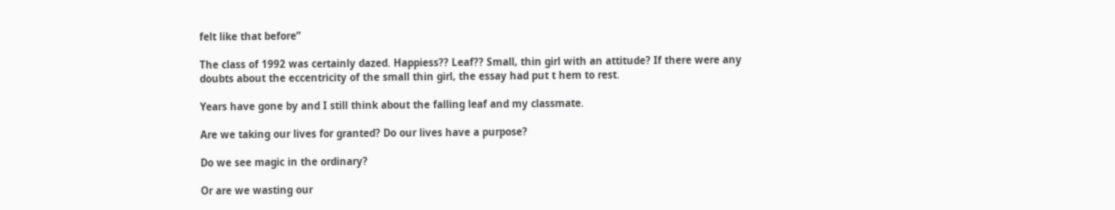felt like that before”

The class of 1992 was certainly dazed. Happiess?? Leaf?? Small, thin girl with an attitude? If there were any doubts about the eccentricity of the small thin girl, the essay had put t hem to rest.

Years have gone by and I still think about the falling leaf and my classmate.

Are we taking our lives for granted? Do our lives have a purpose?

Do we see magic in the ordinary?

Or are we wasting our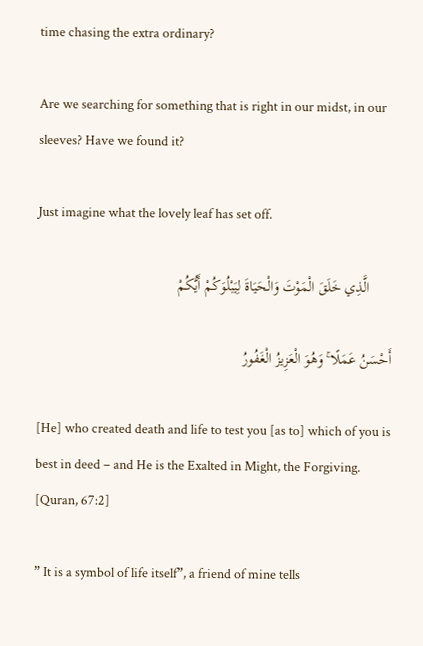time chasing the extra ordinary?

Are we searching for something that is right in our midst, in our sleeves? Have we found it?

Just imagine what the lovely leaf has set off.

      الَّذِي خَلَقَ الْمَوْتَ وَالْحَيَاةَ لِيَبْلُوَكُمْ أَيُّكُمْ

أَحْسَنُ عَمَلًا ۚ وَهُوَ الْعَزِيزُ الْغَفُورُ

[He] who created death and life to test you [as to] which of you is best in deed – and He is the Exalted in Might, the Forgiving. [Quran, 67:2]

” It is a symbol of life itself”, a friend of mine tells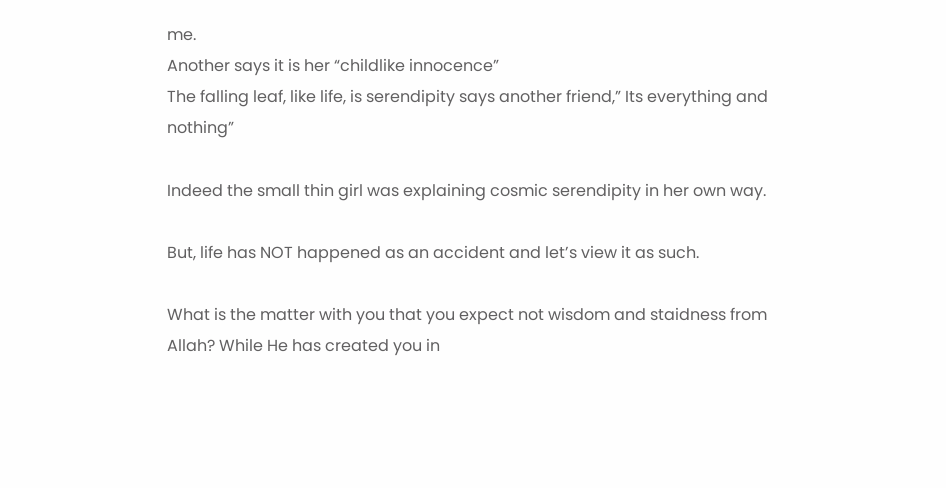me.
Another says it is her “childlike innocence”
The falling leaf, like life, is serendipity says another friend,” Its everything and nothing”

Indeed the small thin girl was explaining cosmic serendipity in her own way.

But, life has NOT happened as an accident and let’s view it as such.

What is the matter with you that you expect not wisdom and staidness from Allah? While He has created you in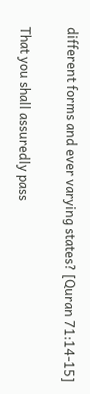different forms and ever varying states? [Quran 71:14-15]

That you shall assuredly pass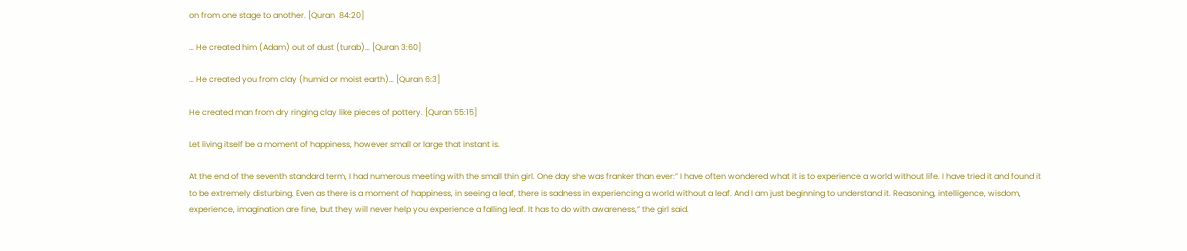on from one stage to another. [Quran  84:20]

… He created him (Adam) out of dust (turab)… [Quran 3:60]

… He created you from clay (humid or moist earth)… [Quran 6:3]

He created man from dry ringing clay like pieces of pottery. [Quran 55:15]

Let living itself be a moment of happiness, however small or large that instant is.

At the end of the seventh standard term, I had numerous meeting with the small thin girl. One day she was franker than ever:” I have often wondered what it is to experience a world without life. I have tried it and found it to be extremely disturbing. Even as there is a moment of happiness, in seeing a leaf, there is sadness in experiencing a world without a leaf. And I am just beginning to understand it. Reasoning, intelligence, wisdom, experience, imagination are fine, but they will never help you experience a falling leaf. It has to do with awareness,” the girl said.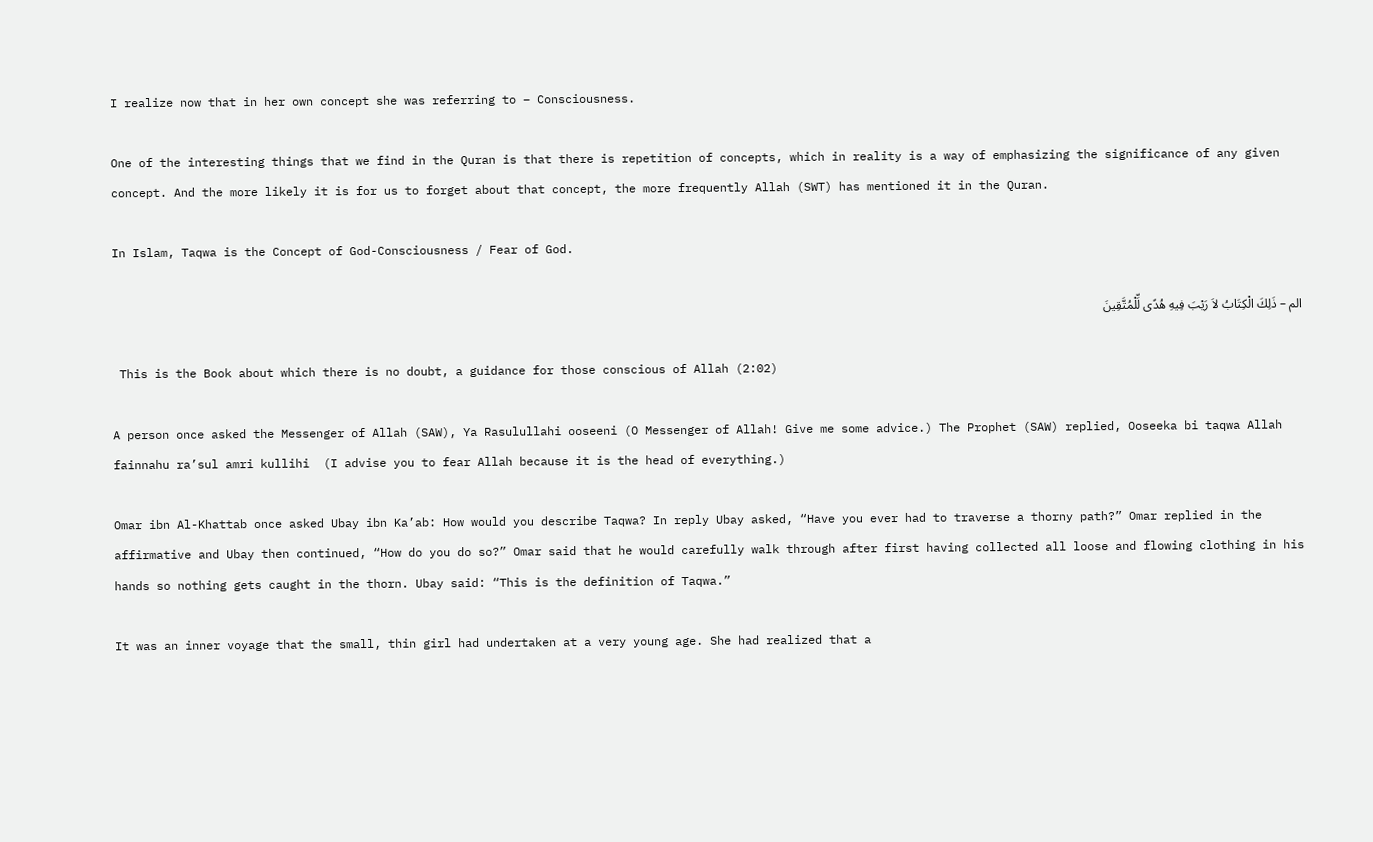I realize now that in her own concept she was referring to – Consciousness.

One of the interesting things that we find in the Quran is that there is repetition of concepts, which in reality is a way of emphasizing the significance of any given concept. And the more likely it is for us to forget about that concept, the more frequently Allah (SWT) has mentioned it in the Quran.

In Islam, Taqwa is the Concept of God-Consciousness / Fear of God.

الم – ذَلِكَ الْكِتَابُ لاَ رَيْبَ فِيهِ هُدًى لِّلْمُتَّقِينَ

 This is the Book about which there is no doubt, a guidance for those conscious of Allah (2:02)

A person once asked the Messenger of Allah (SAW), Ya Rasulullahi ooseeni (O Messenger of Allah! Give me some advice.) The Prophet (SAW) replied, Ooseeka bi taqwa Allah fainnahu ra’sul amri kullihi  (I advise you to fear Allah because it is the head of everything.)

Omar ibn Al-Khattab once asked Ubay ibn Ka’ab: How would you describe Taqwa? In reply Ubay asked, “Have you ever had to traverse a thorny path?” Omar replied in the affirmative and Ubay then continued, “How do you do so?” Omar said that he would carefully walk through after first having collected all loose and flowing clothing in his hands so nothing gets caught in the thorn. Ubay said: “This is the definition of Taqwa.”

It was an inner voyage that the small, thin girl had undertaken at a very young age. She had realized that a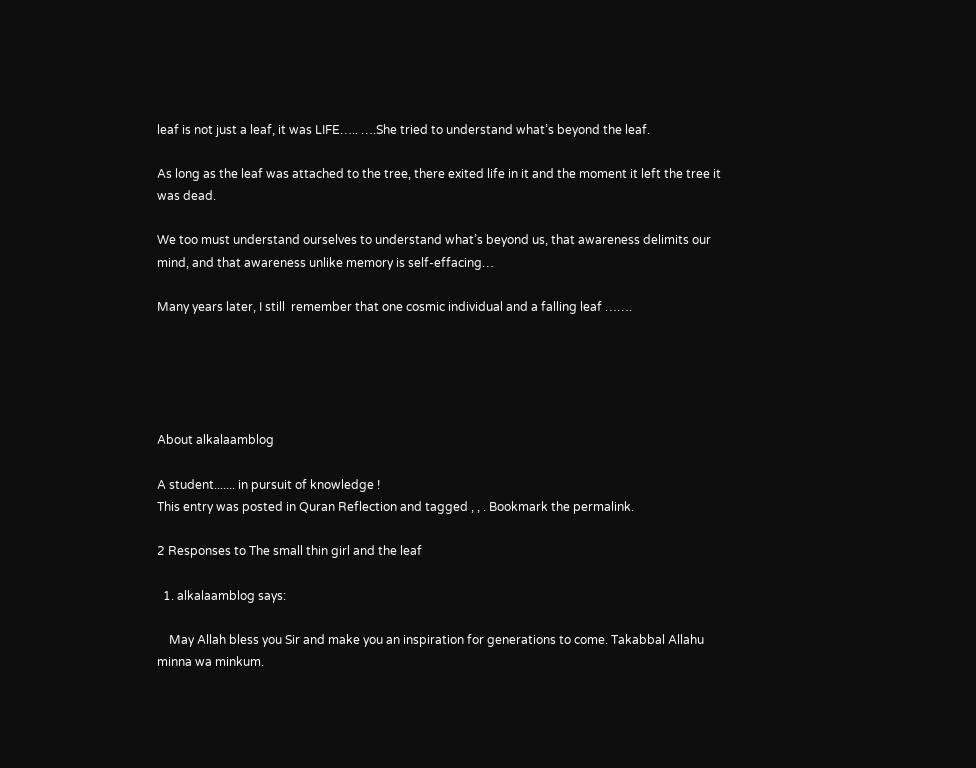leaf is not just a leaf, it was LIFE….. ….She tried to understand what’s beyond the leaf.

As long as the leaf was attached to the tree, there exited life in it and the moment it left the tree it was dead.

We too must understand ourselves to understand what’s beyond us, that awareness delimits our mind, and that awareness unlike memory is self-effacing…

Many years later, I still  remember that one cosmic individual and a falling leaf …….





About alkalaamblog

A student....... in pursuit of knowledge !
This entry was posted in Quran Reflection and tagged , , . Bookmark the permalink.

2 Responses to The small thin girl and the leaf

  1. alkalaamblog says:

    May Allah bless you Sir and make you an inspiration for generations to come. Takabbal Allahu minna wa minkum.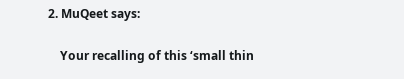2. MuQeet says:

    Your recalling of this ‘small thin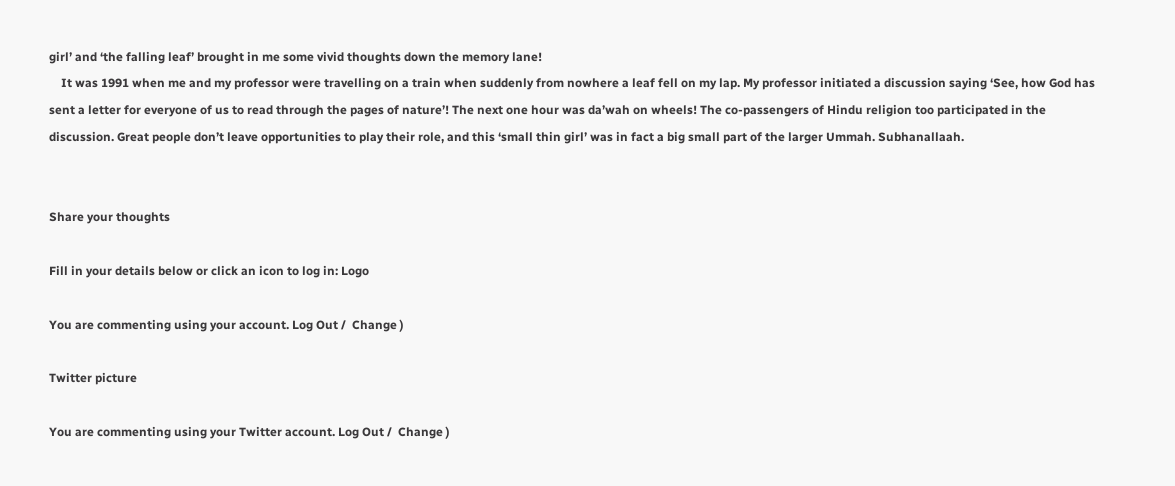girl’ and ‘the falling leaf’ brought in me some vivid thoughts down the memory lane!
    It was 1991 when me and my professor were travelling on a train when suddenly from nowhere a leaf fell on my lap. My professor initiated a discussion saying ‘See, how God has sent a letter for everyone of us to read through the pages of nature’! The next one hour was da’wah on wheels! The co-passengers of Hindu religion too participated in the discussion. Great people don’t leave opportunities to play their role, and this ‘small thin girl’ was in fact a big small part of the larger Ummah. Subhanallaah.


Share your thoughts

Fill in your details below or click an icon to log in: Logo

You are commenting using your account. Log Out /  Change )

Twitter picture

You are commenting using your Twitter account. Log Out /  Change )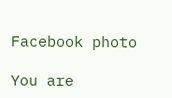Facebook photo

You are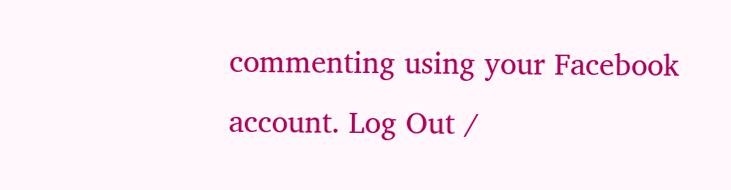commenting using your Facebook account. Log Out /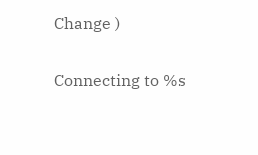Change )

Connecting to %s